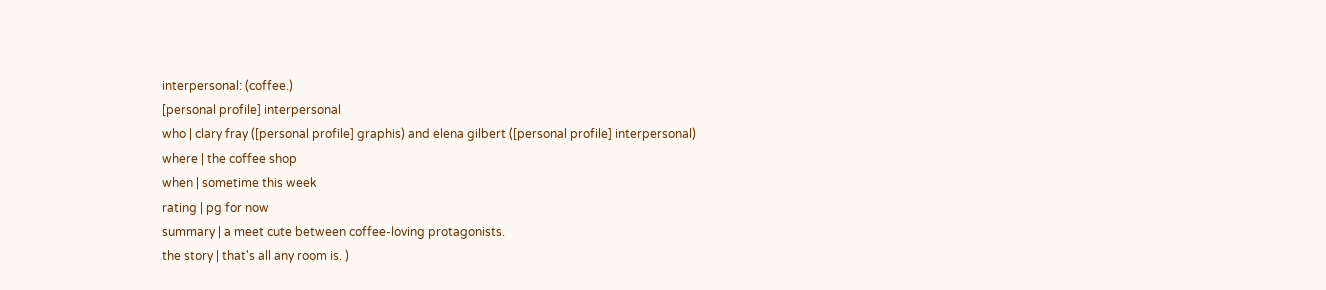interpersonal: (coffee.)
[personal profile] interpersonal
who | clary fray ([personal profile] graphis) and elena gilbert ([personal profile] interpersonal)
where | the coffee shop
when | sometime this week
rating | pg for now
summary | a meet cute between coffee-loving protagonists.
the story | that's all any room is. )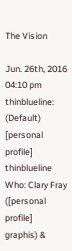The Vision

Jun. 26th, 2016 04:10 pm
thinblueline: (Default)
[personal profile] thinblueline
Who: Clary Fray ([personal profile] graphis) &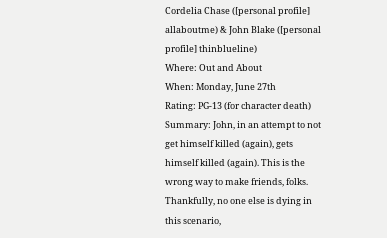Cordelia Chase ([personal profile] allaboutme) & John Blake ([personal profile] thinblueline)
Where: Out and About
When: Monday, June 27th
Rating: PG-13 (for character death)
Summary: John, in an attempt to not get himself killed (again), gets himself killed (again). This is the wrong way to make friends, folks. Thankfully, no one else is dying in this scenario,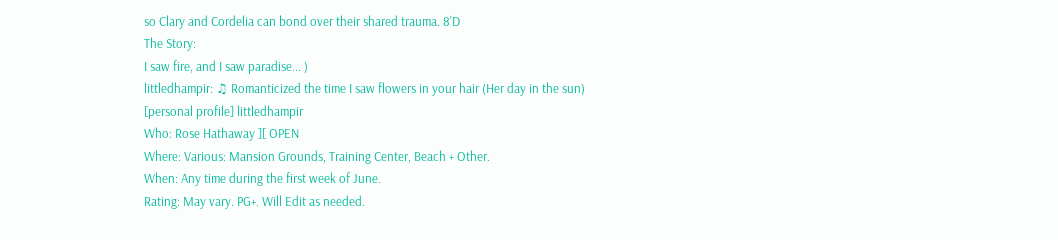so Clary and Cordelia can bond over their shared trauma. 8'D
The Story:
I saw fire, and I saw paradise... )
littledhampir: ♫ Romanticized the time I saw flowers in your hair (Her day in the sun)
[personal profile] littledhampir
Who: Rose Hathaway ][ OPEN
Where: Various: Mansion Grounds, Training Center, Beach + Other.
When: Any time during the first week of June.
Rating: May vary. PG+. Will Edit as needed.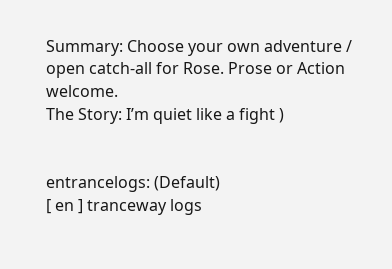Summary: Choose your own adventure / open catch-all for Rose. Prose or Action welcome.
The Story: I’m quiet like a fight )


entrancelogs: (Default)
[ en ] tranceway logs